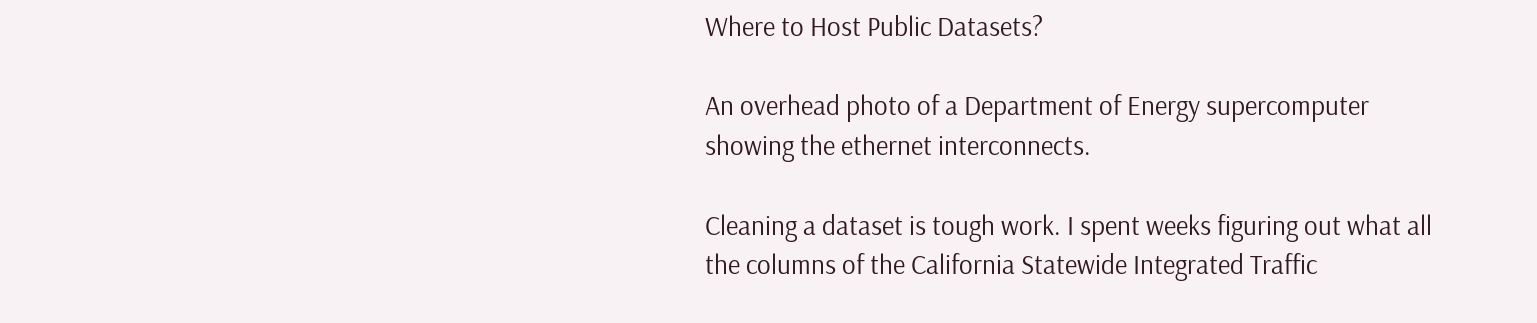Where to Host Public Datasets?

An overhead photo of a Department of Energy supercomputer showing the ethernet interconnects.

Cleaning a dataset is tough work. I spent weeks figuring out what all the columns of the California Statewide Integrated Traffic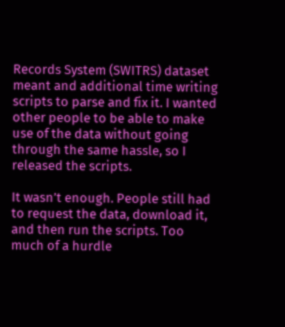Records System (SWITRS) dataset meant and additional time writing scripts to parse and fix it. I wanted other people to be able to make use of the data without going through the same hassle, so I released the scripts.

It wasn’t enough. People still had to request the data, download it, and then run the scripts. Too much of a hurdle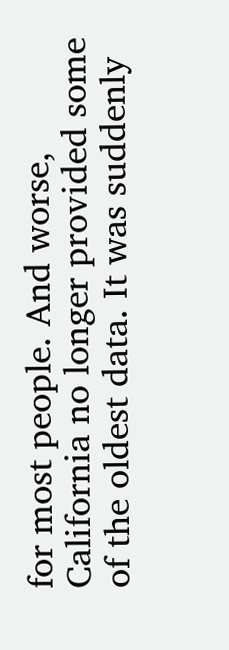for most people. And worse, California no longer provided some of the oldest data. It was suddenly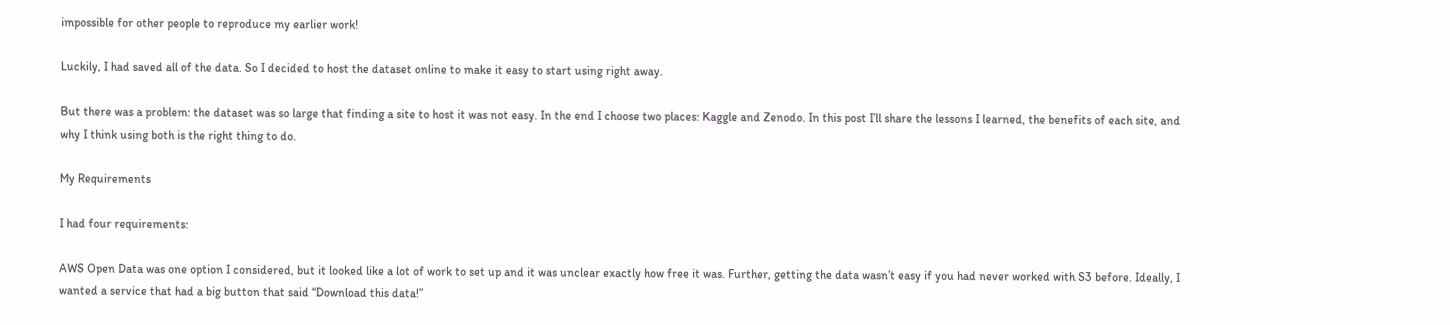impossible for other people to reproduce my earlier work!

Luckily, I had saved all of the data. So I decided to host the dataset online to make it easy to start using right away.

But there was a problem: the dataset was so large that finding a site to host it was not easy. In the end I choose two places: Kaggle and Zenodo. In this post I’ll share the lessons I learned, the benefits of each site, and why I think using both is the right thing to do.

My Requirements

I had four requirements:

AWS Open Data was one option I considered, but it looked like a lot of work to set up and it was unclear exactly how free it was. Further, getting the data wasn’t easy if you had never worked with S3 before. Ideally, I wanted a service that had a big button that said “Download this data!”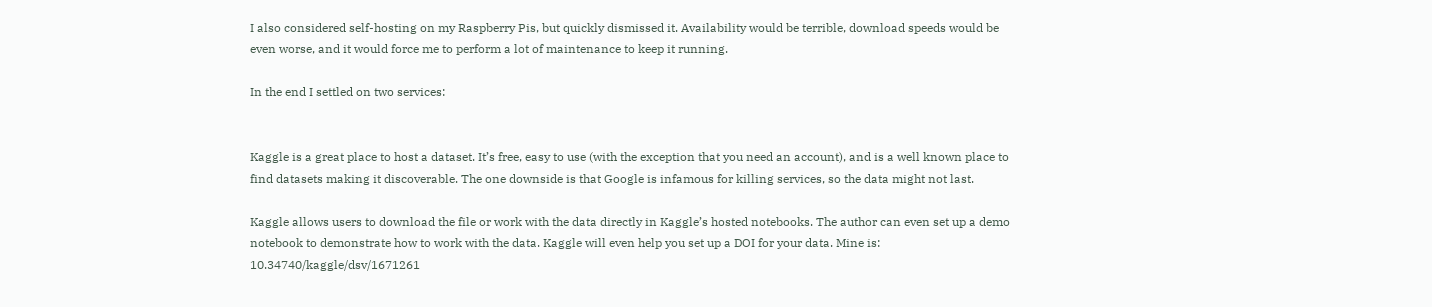I also considered self-hosting on my Raspberry Pis, but quickly dismissed it. Availability would be terrible, download speeds would be even worse, and it would force me to perform a lot of maintenance to keep it running.

In the end I settled on two services:


Kaggle is a great place to host a dataset. It’s free, easy to use (with the exception that you need an account), and is a well known place to find datasets making it discoverable. The one downside is that Google is infamous for killing services, so the data might not last.

Kaggle allows users to download the file or work with the data directly in Kaggle’s hosted notebooks. The author can even set up a demo notebook to demonstrate how to work with the data. Kaggle will even help you set up a DOI for your data. Mine is: 10.34740/kaggle/dsv/1671261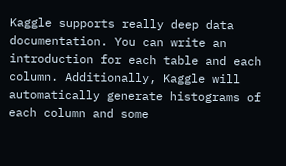Kaggle supports really deep data documentation. You can write an introduction for each table and each column. Additionally, Kaggle will automatically generate histograms of each column and some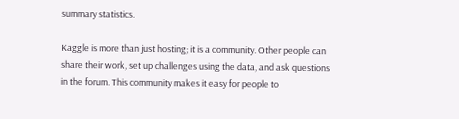summary statistics.

Kaggle is more than just hosting; it is a community. Other people can share their work, set up challenges using the data, and ask questions in the forum. This community makes it easy for people to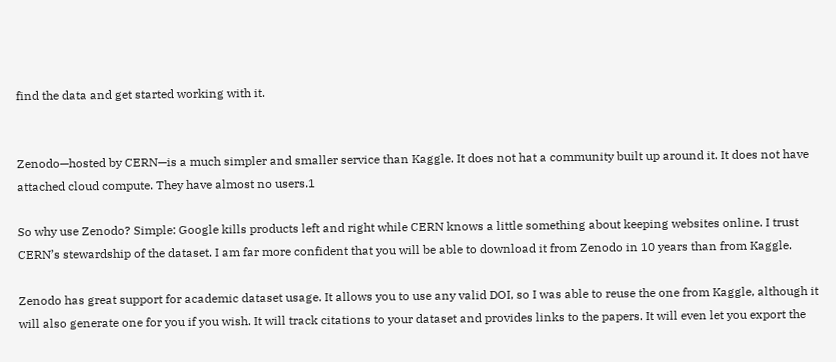find the data and get started working with it.


Zenodo—hosted by CERN—is a much simpler and smaller service than Kaggle. It does not hat a community built up around it. It does not have attached cloud compute. They have almost no users.1

So why use Zenodo? Simple: Google kills products left and right while CERN knows a little something about keeping websites online. I trust CERN’s stewardship of the dataset. I am far more confident that you will be able to download it from Zenodo in 10 years than from Kaggle.

Zenodo has great support for academic dataset usage. It allows you to use any valid DOI, so I was able to reuse the one from Kaggle, although it will also generate one for you if you wish. It will track citations to your dataset and provides links to the papers. It will even let you export the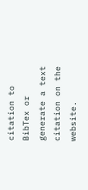citation to BibTex or generate a text citation on the website.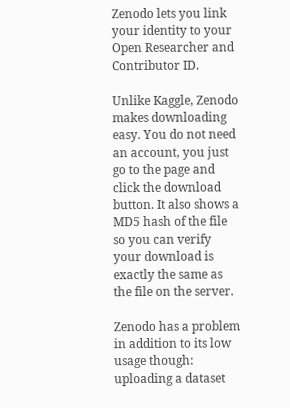Zenodo lets you link your identity to your Open Researcher and Contributor ID.

Unlike Kaggle, Zenodo makes downloading easy. You do not need an account, you just go to the page and click the download button. It also shows a MD5 hash of the file so you can verify your download is exactly the same as the file on the server.

Zenodo has a problem in addition to its low usage though: uploading a dataset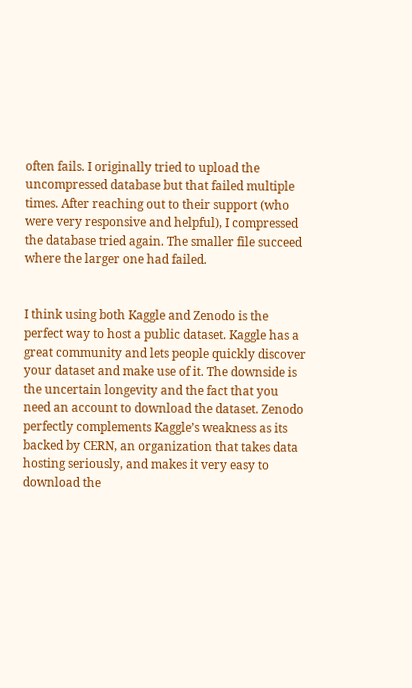often fails. I originally tried to upload the uncompressed database but that failed multiple times. After reaching out to their support (who were very responsive and helpful), I compressed the database tried again. The smaller file succeed where the larger one had failed.


I think using both Kaggle and Zenodo is the perfect way to host a public dataset. Kaggle has a great community and lets people quickly discover your dataset and make use of it. The downside is the uncertain longevity and the fact that you need an account to download the dataset. Zenodo perfectly complements Kaggle’s weakness as its backed by CERN, an organization that takes data hosting seriously, and makes it very easy to download the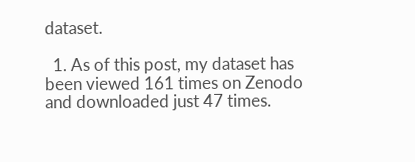dataset.

  1. As of this post, my dataset has been viewed 161 times on Zenodo and downloaded just 47 times.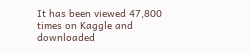It has been viewed 47,800 times on Kaggle and downloaded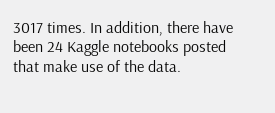3017 times. In addition, there have been 24 Kaggle notebooks posted that make use of the data.